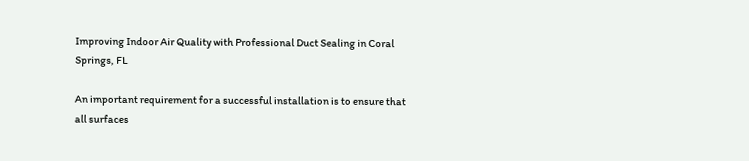Improving Indoor Air Quality with Professional Duct Sealing in Coral Springs, FL

An important requirement for a successful installation is to ensure that all surfaces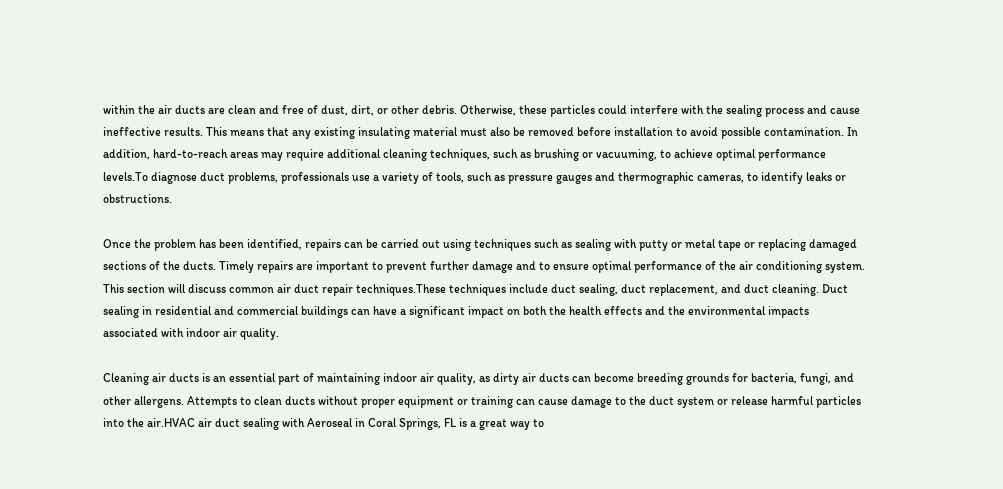within the air ducts are clean and free of dust, dirt, or other debris. Otherwise, these particles could interfere with the sealing process and cause ineffective results. This means that any existing insulating material must also be removed before installation to avoid possible contamination. In addition, hard-to-reach areas may require additional cleaning techniques, such as brushing or vacuuming, to achieve optimal performance levels.To diagnose duct problems, professionals use a variety of tools, such as pressure gauges and thermographic cameras, to identify leaks or obstructions.

Once the problem has been identified, repairs can be carried out using techniques such as sealing with putty or metal tape or replacing damaged sections of the ducts. Timely repairs are important to prevent further damage and to ensure optimal performance of the air conditioning system. This section will discuss common air duct repair techniques.These techniques include duct sealing, duct replacement, and duct cleaning. Duct sealing in residential and commercial buildings can have a significant impact on both the health effects and the environmental impacts associated with indoor air quality.

Cleaning air ducts is an essential part of maintaining indoor air quality, as dirty air ducts can become breeding grounds for bacteria, fungi, and other allergens. Attempts to clean ducts without proper equipment or training can cause damage to the duct system or release harmful particles into the air.HVAC air duct sealing with Aeroseal in Coral Springs, FL is a great way to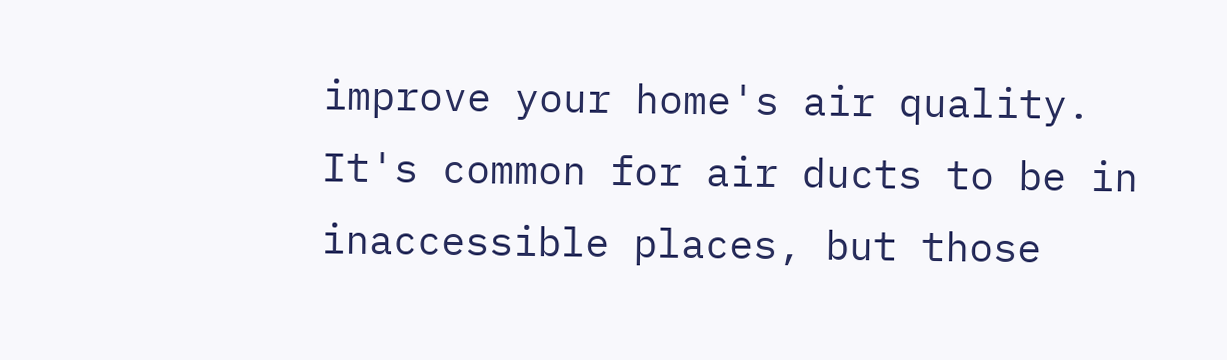improve your home's air quality. It's common for air ducts to be in inaccessible places, but those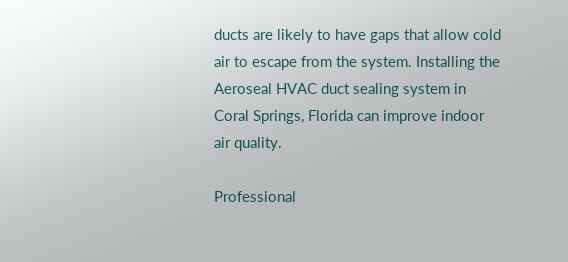ducts are likely to have gaps that allow cold air to escape from the system. Installing the Aeroseal HVAC duct sealing system in Coral Springs, Florida can improve indoor air quality.

Professional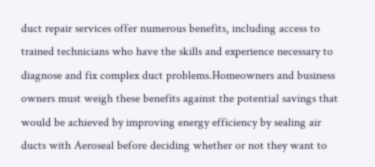duct repair services offer numerous benefits, including access to trained technicians who have the skills and experience necessary to diagnose and fix complex duct problems.Homeowners and business owners must weigh these benefits against the potential savings that would be achieved by improving energy efficiency by sealing air ducts with Aeroseal before deciding whether or not they want to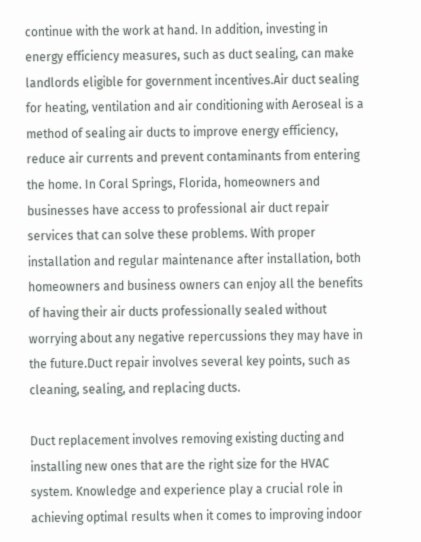continue with the work at hand. In addition, investing in energy efficiency measures, such as duct sealing, can make landlords eligible for government incentives.Air duct sealing for heating, ventilation and air conditioning with Aeroseal is a method of sealing air ducts to improve energy efficiency, reduce air currents and prevent contaminants from entering the home. In Coral Springs, Florida, homeowners and businesses have access to professional air duct repair services that can solve these problems. With proper installation and regular maintenance after installation, both homeowners and business owners can enjoy all the benefits of having their air ducts professionally sealed without worrying about any negative repercussions they may have in the future.Duct repair involves several key points, such as cleaning, sealing, and replacing ducts.

Duct replacement involves removing existing ducting and installing new ones that are the right size for the HVAC system. Knowledge and experience play a crucial role in achieving optimal results when it comes to improving indoor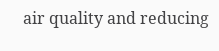air quality and reducing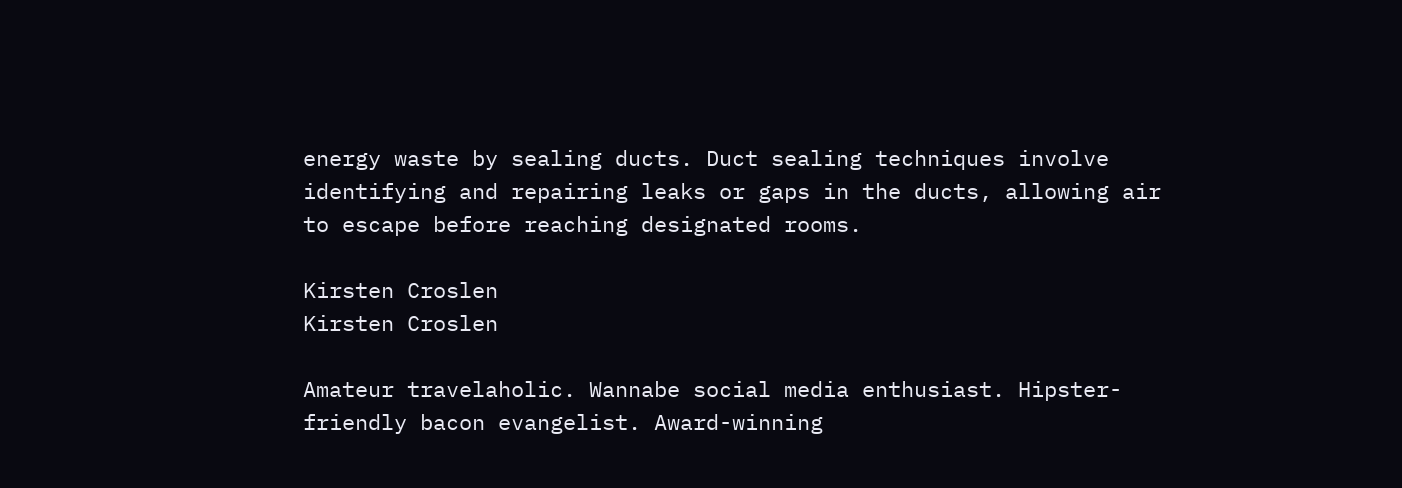energy waste by sealing ducts. Duct sealing techniques involve identifying and repairing leaks or gaps in the ducts, allowing air to escape before reaching designated rooms.

Kirsten Croslen
Kirsten Croslen

Amateur travelaholic. Wannabe social media enthusiast. Hipster-friendly bacon evangelist. Award-winning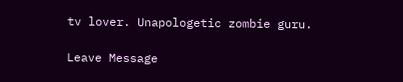tv lover. Unapologetic zombie guru.

Leave Message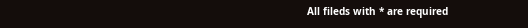All fileds with * are required